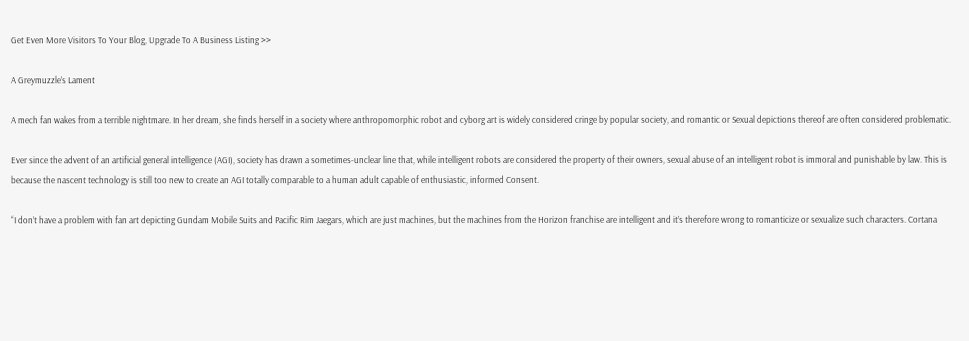Get Even More Visitors To Your Blog, Upgrade To A Business Listing >>

A Greymuzzle’s Lament

A mech fan wakes from a terrible nightmare. In her dream, she finds herself in a society where anthropomorphic robot and cyborg art is widely considered cringe by popular society, and romantic or Sexual depictions thereof are often considered problematic.

Ever since the advent of an artificial general intelligence (AGI), society has drawn a sometimes-unclear line that, while intelligent robots are considered the property of their owners, sexual abuse of an intelligent robot is immoral and punishable by law. This is because the nascent technology is still too new to create an AGI totally comparable to a human adult capable of enthusiastic, informed Consent.

“I don’t have a problem with fan art depicting Gundam Mobile Suits and Pacific Rim Jaegars, which are just machines, but the machines from the Horizon franchise are intelligent and it’s therefore wrong to romanticize or sexualize such characters. Cortana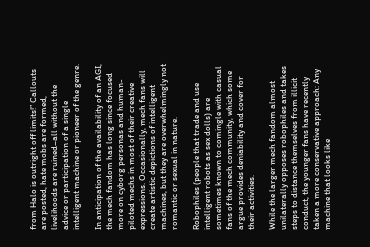from Halo is outright off limits!” Callouts are posted, hate mobs are formed, livelihoods are ruined–all without the advice or participation of a single intelligent machine or pioneer of the genre.

In anticipation of the availability of an AGI, the mech fandom has long since focused more on cyborg personas and human-piloted mechs in most of their creative expressions. Occasionally, mech fans will create artistic depictions of intelligent machines, but they are overwhelmingly not romantic or sexual in nature.

Robophiles (people that trade and use intelligent robots as sex dolls) are sometimes known to comingle with casual fans of the mech community, which some argue provides deniability and cover for their activities.

While the larger mech fandom almost unilaterally opposes robophiles and takes steps to distance themselves from illicit conduct, the younger fans have recently taken a more conservative approach: Any machine that looks like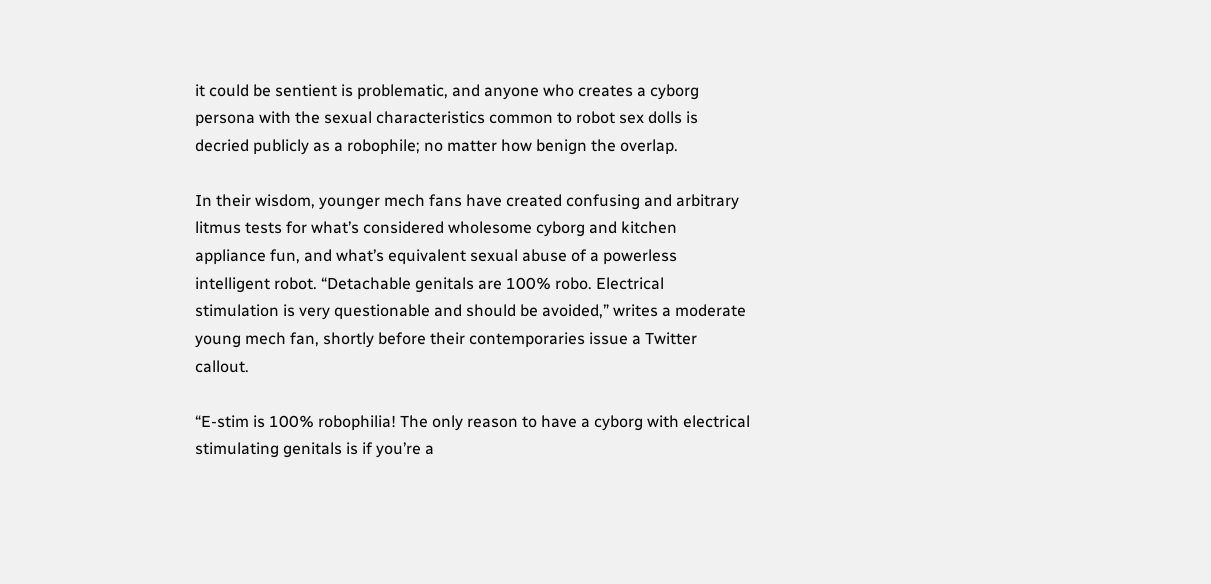it could be sentient is problematic, and anyone who creates a cyborg persona with the sexual characteristics common to robot sex dolls is decried publicly as a robophile; no matter how benign the overlap.

In their wisdom, younger mech fans have created confusing and arbitrary litmus tests for what’s considered wholesome cyborg and kitchen appliance fun, and what’s equivalent sexual abuse of a powerless intelligent robot. “Detachable genitals are 100% robo. Electrical stimulation is very questionable and should be avoided,” writes a moderate young mech fan, shortly before their contemporaries issue a Twitter callout.

“E-stim is 100% robophilia! The only reason to have a cyborg with electrical stimulating genitals is if you’re a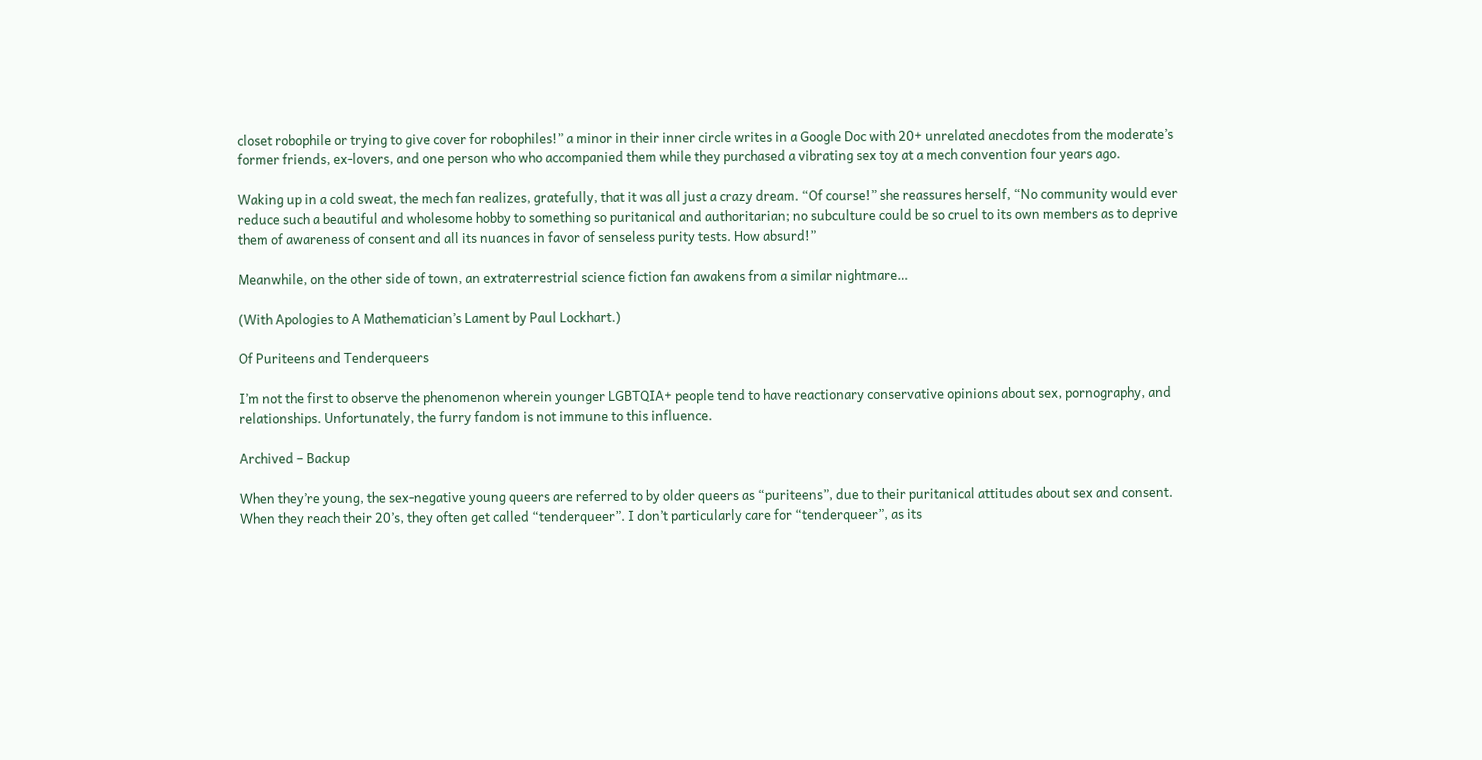closet robophile or trying to give cover for robophiles!” a minor in their inner circle writes in a Google Doc with 20+ unrelated anecdotes from the moderate’s former friends, ex-lovers, and one person who who accompanied them while they purchased a vibrating sex toy at a mech convention four years ago.

Waking up in a cold sweat, the mech fan realizes, gratefully, that it was all just a crazy dream. “Of course!” she reassures herself, “No community would ever reduce such a beautiful and wholesome hobby to something so puritanical and authoritarian; no subculture could be so cruel to its own members as to deprive them of awareness of consent and all its nuances in favor of senseless purity tests. How absurd!”

Meanwhile, on the other side of town, an extraterrestrial science fiction fan awakens from a similar nightmare…

(With Apologies to A Mathematician’s Lament by Paul Lockhart.)

Of Puriteens and Tenderqueers

I’m not the first to observe the phenomenon wherein younger LGBTQIA+ people tend to have reactionary conservative opinions about sex, pornography, and relationships. Unfortunately, the furry fandom is not immune to this influence.

Archived – Backup

When they’re young, the sex-negative young queers are referred to by older queers as “puriteens”, due to their puritanical attitudes about sex and consent. When they reach their 20’s, they often get called “tenderqueer”. I don’t particularly care for “tenderqueer”, as its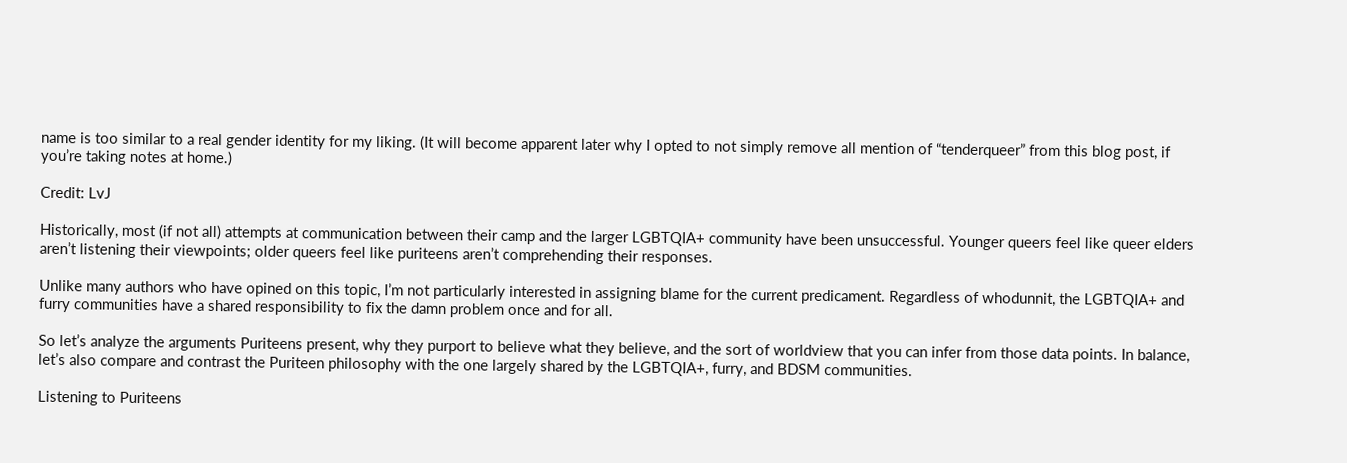name is too similar to a real gender identity for my liking. (It will become apparent later why I opted to not simply remove all mention of “tenderqueer” from this blog post, if you’re taking notes at home.)

Credit: LvJ

Historically, most (if not all) attempts at communication between their camp and the larger LGBTQIA+ community have been unsuccessful. Younger queers feel like queer elders aren’t listening their viewpoints; older queers feel like puriteens aren’t comprehending their responses.

Unlike many authors who have opined on this topic, I’m not particularly interested in assigning blame for the current predicament. Regardless of whodunnit, the LGBTQIA+ and furry communities have a shared responsibility to fix the damn problem once and for all.

So let’s analyze the arguments Puriteens present, why they purport to believe what they believe, and the sort of worldview that you can infer from those data points. In balance, let’s also compare and contrast the Puriteen philosophy with the one largely shared by the LGBTQIA+, furry, and BDSM communities.

Listening to Puriteens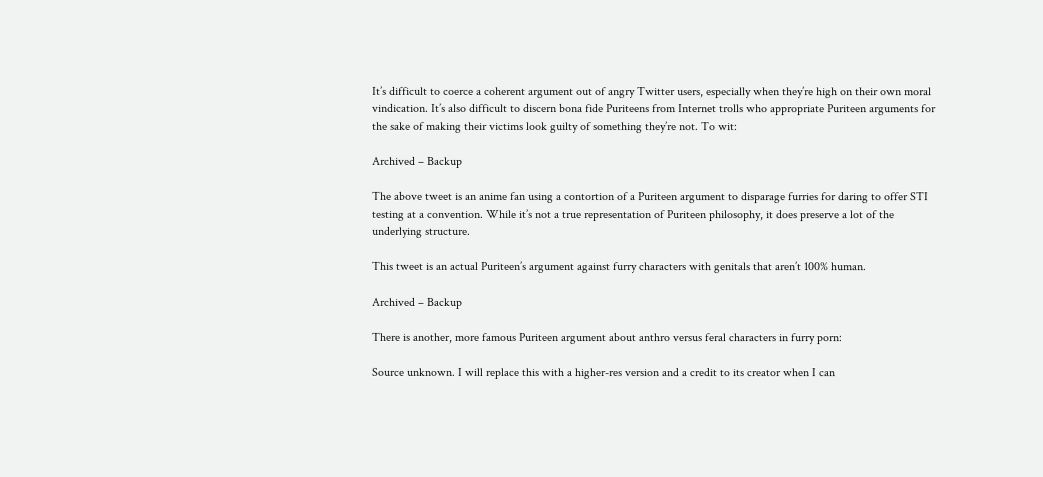It’s difficult to coerce a coherent argument out of angry Twitter users, especially when they’re high on their own moral vindication. It’s also difficult to discern bona fide Puriteens from Internet trolls who appropriate Puriteen arguments for the sake of making their victims look guilty of something they’re not. To wit:

Archived – Backup

The above tweet is an anime fan using a contortion of a Puriteen argument to disparage furries for daring to offer STI testing at a convention. While it’s not a true representation of Puriteen philosophy, it does preserve a lot of the underlying structure.

This tweet is an actual Puriteen’s argument against furry characters with genitals that aren’t 100% human.

Archived – Backup

There is another, more famous Puriteen argument about anthro versus feral characters in furry porn:

Source unknown. I will replace this with a higher-res version and a credit to its creator when I can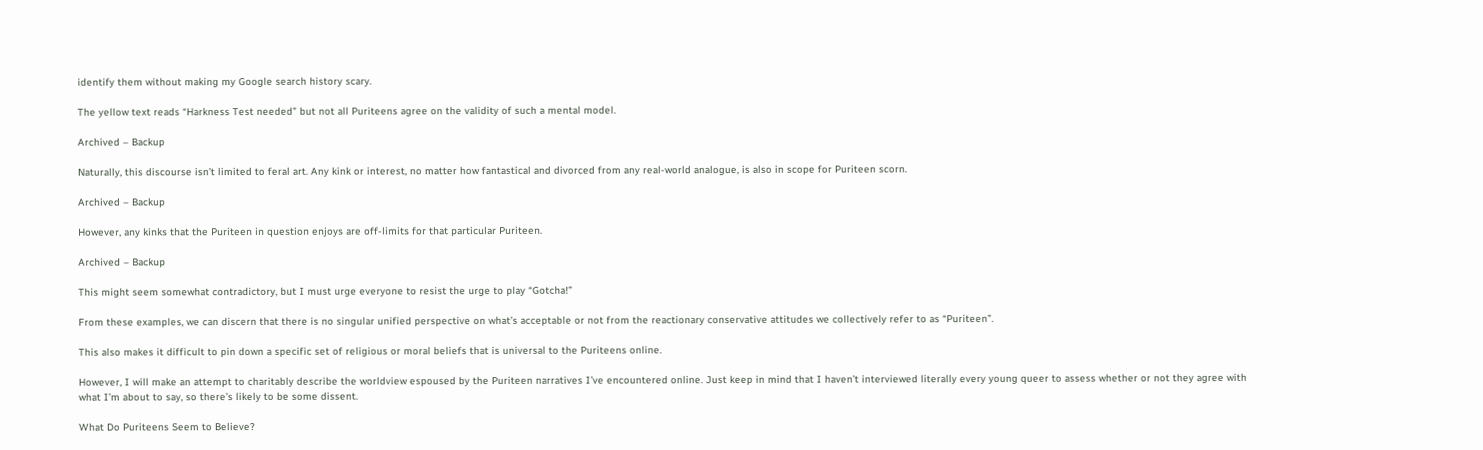identify them without making my Google search history scary.

The yellow text reads “Harkness Test needed” but not all Puriteens agree on the validity of such a mental model.

Archived – Backup

Naturally, this discourse isn’t limited to feral art. Any kink or interest, no matter how fantastical and divorced from any real-world analogue, is also in scope for Puriteen scorn.

Archived – Backup

However, any kinks that the Puriteen in question enjoys are off-limits for that particular Puriteen.

Archived – Backup

This might seem somewhat contradictory, but I must urge everyone to resist the urge to play “Gotcha!”

From these examples, we can discern that there is no singular unified perspective on what’s acceptable or not from the reactionary conservative attitudes we collectively refer to as “Puriteen”.

This also makes it difficult to pin down a specific set of religious or moral beliefs that is universal to the Puriteens online.

However, I will make an attempt to charitably describe the worldview espoused by the Puriteen narratives I’ve encountered online. Just keep in mind that I haven’t interviewed literally every young queer to assess whether or not they agree with what I’m about to say, so there’s likely to be some dissent.

What Do Puriteens Seem to Believe?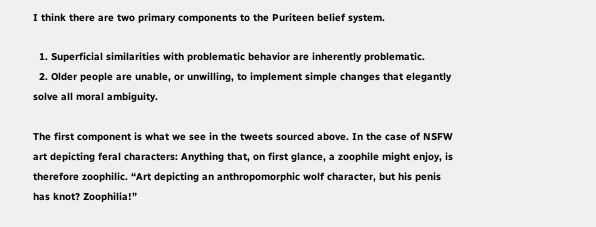I think there are two primary components to the Puriteen belief system.

  1. Superficial similarities with problematic behavior are inherently problematic.
  2. Older people are unable, or unwilling, to implement simple changes that elegantly solve all moral ambiguity.

The first component is what we see in the tweets sourced above. In the case of NSFW art depicting feral characters: Anything that, on first glance, a zoophile might enjoy, is therefore zoophilic. “Art depicting an anthropomorphic wolf character, but his penis has knot? Zoophilia!”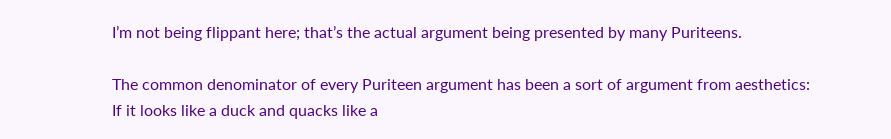I’m not being flippant here; that’s the actual argument being presented by many Puriteens.

The common denominator of every Puriteen argument has been a sort of argument from aesthetics: If it looks like a duck and quacks like a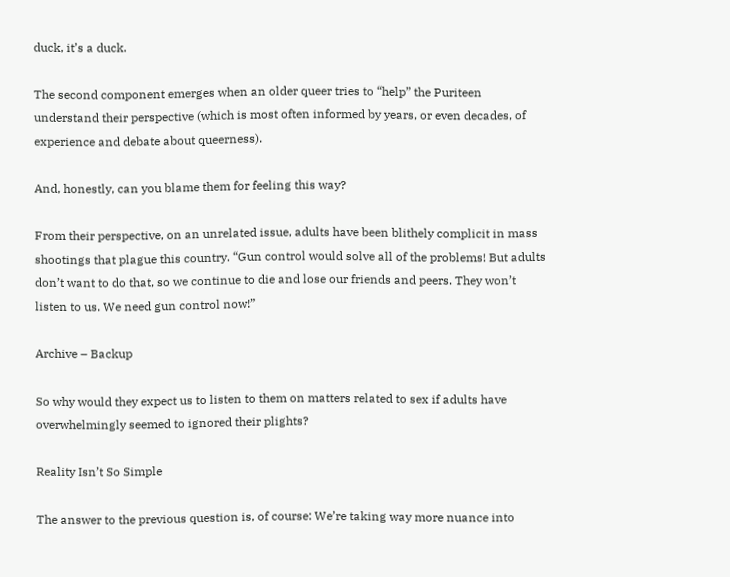duck, it’s a duck.

The second component emerges when an older queer tries to “help” the Puriteen understand their perspective (which is most often informed by years, or even decades, of experience and debate about queerness).

And, honestly, can you blame them for feeling this way?

From their perspective, on an unrelated issue, adults have been blithely complicit in mass shootings that plague this country. “Gun control would solve all of the problems! But adults don’t want to do that, so we continue to die and lose our friends and peers. They won’t listen to us. We need gun control now!”

Archive – Backup

So why would they expect us to listen to them on matters related to sex if adults have overwhelmingly seemed to ignored their plights?

Reality Isn’t So Simple

The answer to the previous question is, of course: We’re taking way more nuance into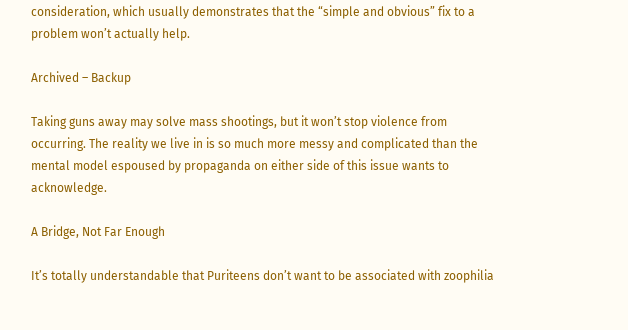consideration, which usually demonstrates that the “simple and obvious” fix to a problem won’t actually help.

Archived – Backup

Taking guns away may solve mass shootings, but it won’t stop violence from occurring. The reality we live in is so much more messy and complicated than the mental model espoused by propaganda on either side of this issue wants to acknowledge.

A Bridge, Not Far Enough

It’s totally understandable that Puriteens don’t want to be associated with zoophilia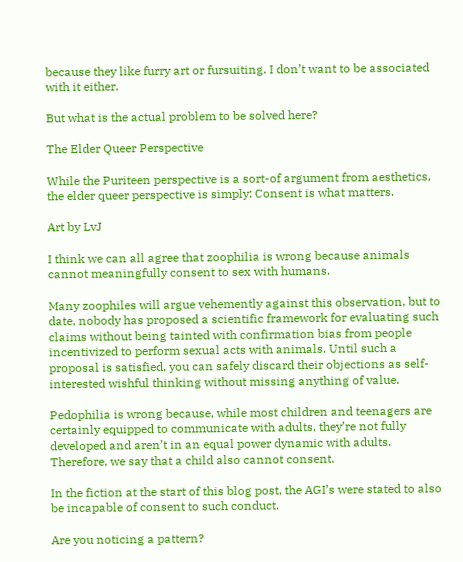because they like furry art or fursuiting. I don’t want to be associated with it either.

But what is the actual problem to be solved here?

The Elder Queer Perspective

While the Puriteen perspective is a sort-of argument from aesthetics, the elder queer perspective is simply: Consent is what matters.

Art by LvJ

I think we can all agree that zoophilia is wrong because animals cannot meaningfully consent to sex with humans.

Many zoophiles will argue vehemently against this observation, but to date, nobody has proposed a scientific framework for evaluating such claims without being tainted with confirmation bias from people incentivized to perform sexual acts with animals. Until such a proposal is satisfied, you can safely discard their objections as self-interested wishful thinking without missing anything of value.

Pedophilia is wrong because, while most children and teenagers are certainly equipped to communicate with adults, they’re not fully developed and aren’t in an equal power dynamic with adults. Therefore, we say that a child also cannot consent.

In the fiction at the start of this blog post, the AGI’s were stated to also be incapable of consent to such conduct.

Are you noticing a pattern?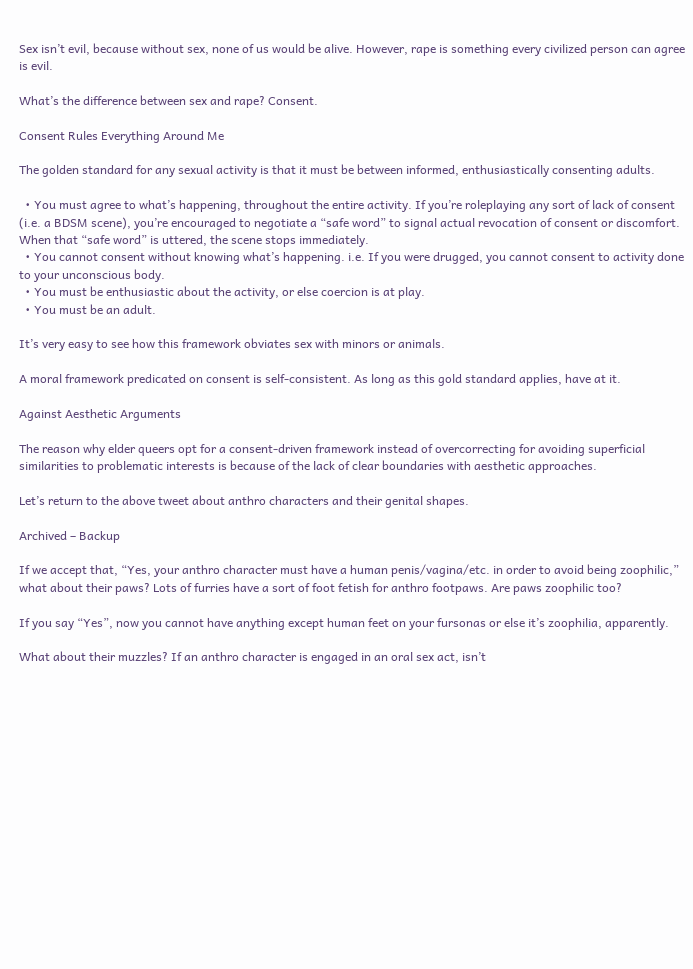Sex isn’t evil, because without sex, none of us would be alive. However, rape is something every civilized person can agree is evil.

What’s the difference between sex and rape? Consent.

Consent Rules Everything Around Me

The golden standard for any sexual activity is that it must be between informed, enthusiastically consenting adults.

  • You must agree to what’s happening, throughout the entire activity. If you’re roleplaying any sort of lack of consent (i.e. a BDSM scene), you’re encouraged to negotiate a “safe word” to signal actual revocation of consent or discomfort. When that “safe word” is uttered, the scene stops immediately.
  • You cannot consent without knowing what’s happening. i.e. If you were drugged, you cannot consent to activity done to your unconscious body.
  • You must be enthusiastic about the activity, or else coercion is at play.
  • You must be an adult.

It’s very easy to see how this framework obviates sex with minors or animals.

A moral framework predicated on consent is self-consistent. As long as this gold standard applies, have at it.

Against Aesthetic Arguments

The reason why elder queers opt for a consent-driven framework instead of overcorrecting for avoiding superficial similarities to problematic interests is because of the lack of clear boundaries with aesthetic approaches.

Let’s return to the above tweet about anthro characters and their genital shapes.

Archived – Backup

If we accept that, “Yes, your anthro character must have a human penis/vagina/etc. in order to avoid being zoophilic,” what about their paws? Lots of furries have a sort of foot fetish for anthro footpaws. Are paws zoophilic too?

If you say “Yes”, now you cannot have anything except human feet on your fursonas or else it’s zoophilia, apparently.

What about their muzzles? If an anthro character is engaged in an oral sex act, isn’t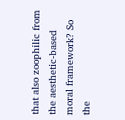that also zoophilic from the aesthetic-based moral framework? So the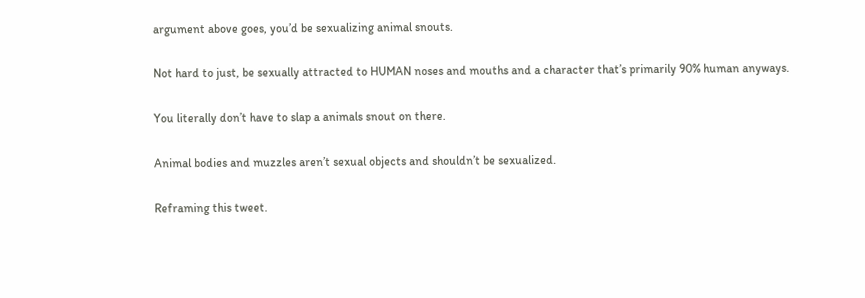argument above goes, you’d be sexualizing animal snouts.

Not hard to just, be sexually attracted to HUMAN noses and mouths and a character that’s primarily 90% human anyways.

You literally don’t have to slap a animals snout on there.

Animal bodies and muzzles aren’t sexual objects and shouldn’t be sexualized.

Reframing this tweet.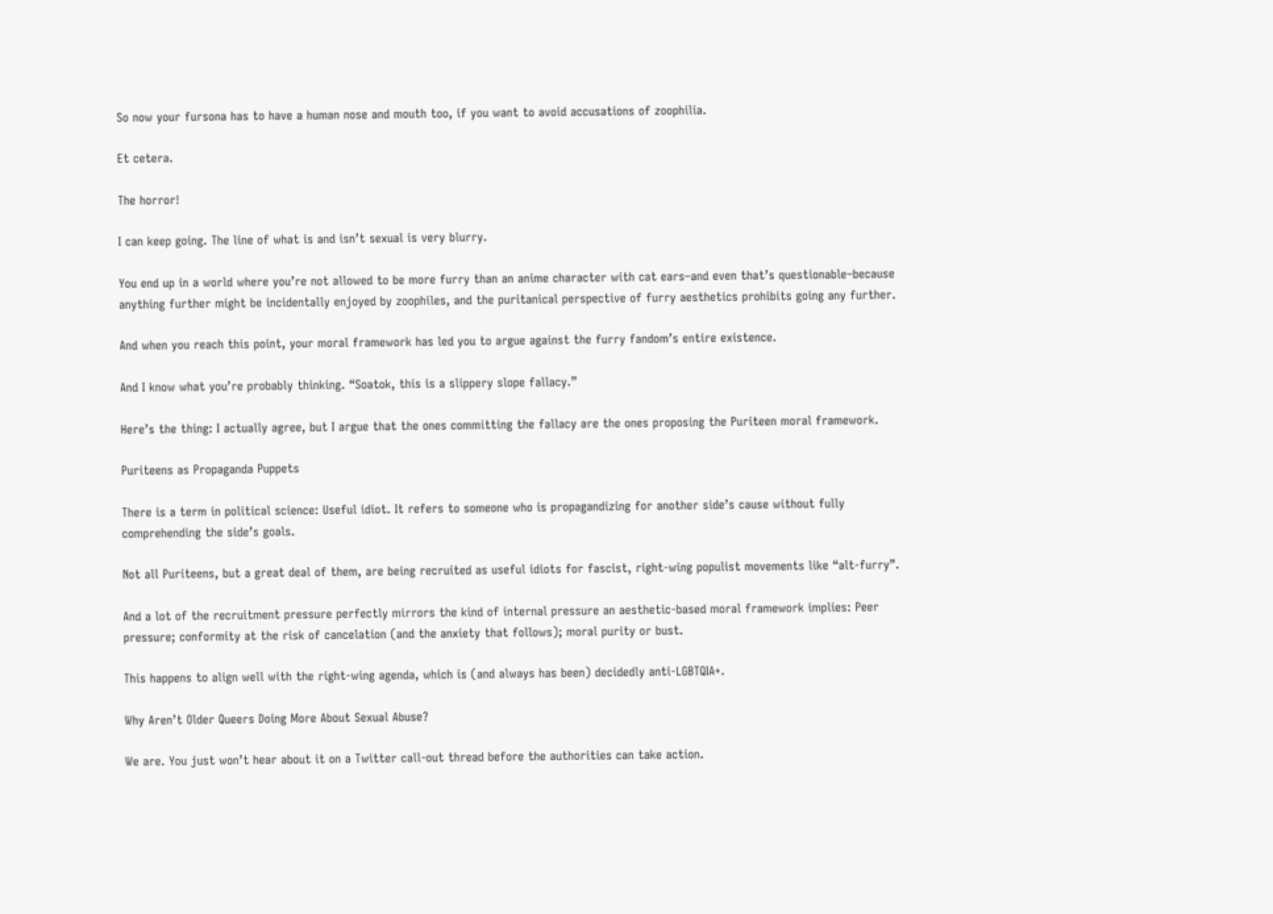So now your fursona has to have a human nose and mouth too, if you want to avoid accusations of zoophilia.

Et cetera.

The horror!

I can keep going. The line of what is and isn’t sexual is very blurry.

You end up in a world where you’re not allowed to be more furry than an anime character with cat ears–and even that’s questionable–because anything further might be incidentally enjoyed by zoophiles, and the puritanical perspective of furry aesthetics prohibits going any further.

And when you reach this point, your moral framework has led you to argue against the furry fandom’s entire existence.

And I know what you’re probably thinking. “Soatok, this is a slippery slope fallacy.”

Here’s the thing: I actually agree, but I argue that the ones committing the fallacy are the ones proposing the Puriteen moral framework.

Puriteens as Propaganda Puppets

There is a term in political science: Useful idiot. It refers to someone who is propagandizing for another side’s cause without fully comprehending the side’s goals.

Not all Puriteens, but a great deal of them, are being recruited as useful idiots for fascist, right-wing populist movements like “alt-furry”.

And a lot of the recruitment pressure perfectly mirrors the kind of internal pressure an aesthetic-based moral framework implies: Peer pressure; conformity at the risk of cancelation (and the anxiety that follows); moral purity or bust.

This happens to align well with the right-wing agenda, which is (and always has been) decidedly anti-LGBTQIA+.

Why Aren’t Older Queers Doing More About Sexual Abuse?

We are. You just won’t hear about it on a Twitter call-out thread before the authorities can take action.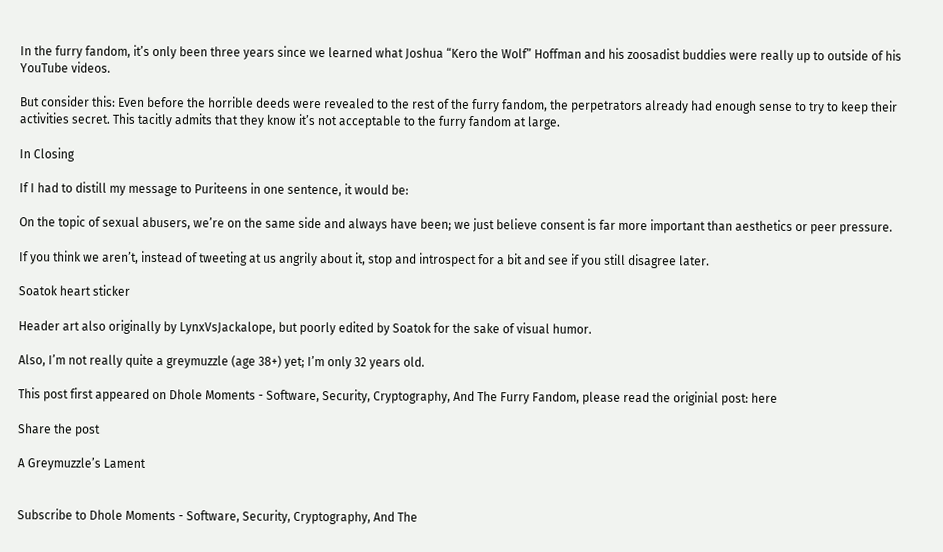In the furry fandom, it’s only been three years since we learned what Joshua “Kero the Wolf” Hoffman and his zoosadist buddies were really up to outside of his YouTube videos.

But consider this: Even before the horrible deeds were revealed to the rest of the furry fandom, the perpetrators already had enough sense to try to keep their activities secret. This tacitly admits that they know it’s not acceptable to the furry fandom at large.

In Closing

If I had to distill my message to Puriteens in one sentence, it would be:

On the topic of sexual abusers, we’re on the same side and always have been; we just believe consent is far more important than aesthetics or peer pressure.

If you think we aren’t, instead of tweeting at us angrily about it, stop and introspect for a bit and see if you still disagree later.

Soatok heart sticker

Header art also originally by LynxVsJackalope, but poorly edited by Soatok for the sake of visual humor.

Also, I’m not really quite a greymuzzle (age 38+) yet; I’m only 32 years old.

This post first appeared on Dhole Moments - Software, Security, Cryptography, And The Furry Fandom, please read the originial post: here

Share the post

A Greymuzzle’s Lament


Subscribe to Dhole Moments - Software, Security, Cryptography, And The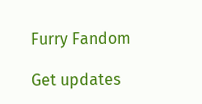Furry Fandom

Get updates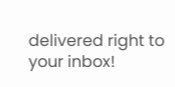delivered right to your inbox!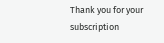Thank you for your subscription